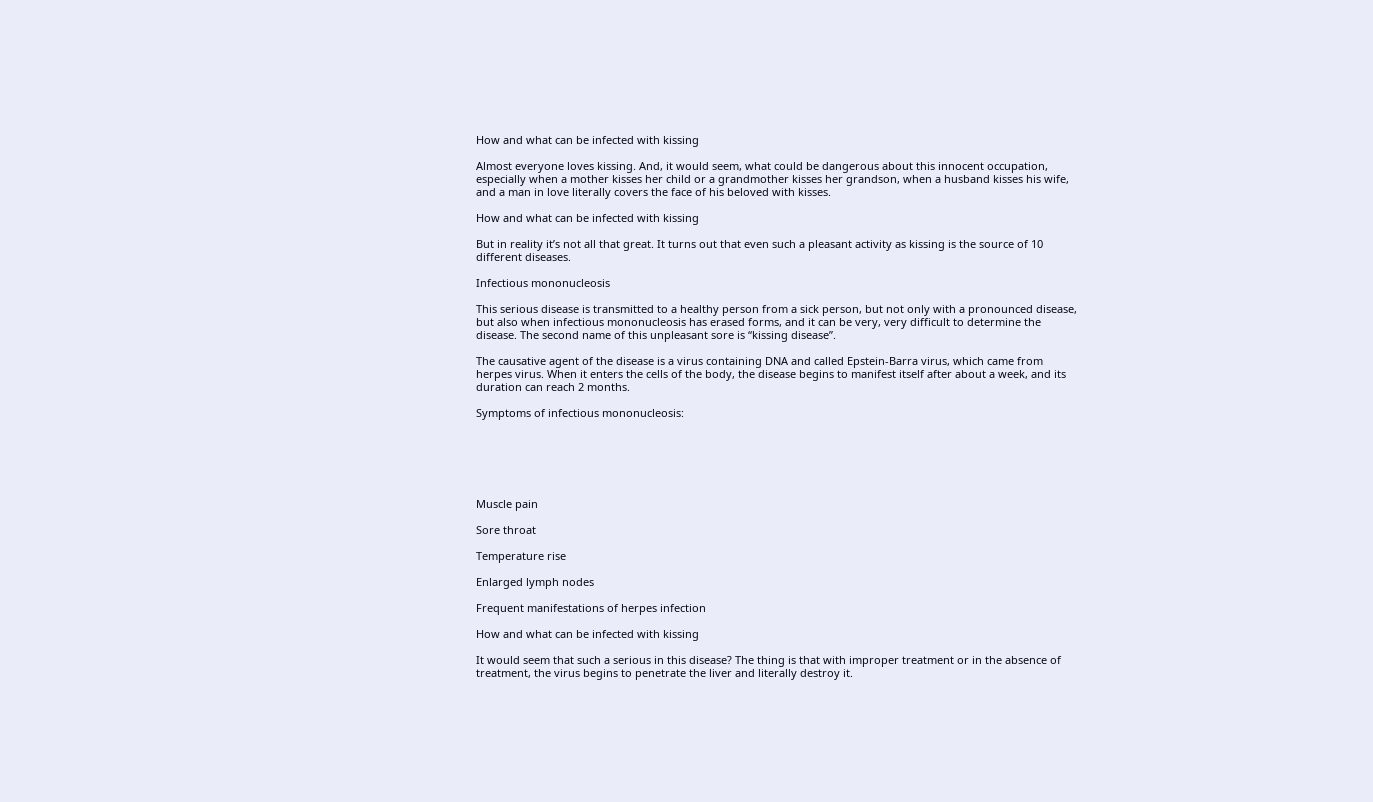How and what can be infected with kissing

Almost everyone loves kissing. And, it would seem, what could be dangerous about this innocent occupation, especially when a mother kisses her child or a grandmother kisses her grandson, when a husband kisses his wife, and a man in love literally covers the face of his beloved with kisses.

How and what can be infected with kissing

But in reality it’s not all that great. It turns out that even such a pleasant activity as kissing is the source of 10 different diseases.

Infectious mononucleosis

This serious disease is transmitted to a healthy person from a sick person, but not only with a pronounced disease, but also when infectious mononucleosis has erased forms, and it can be very, very difficult to determine the disease. The second name of this unpleasant sore is “kissing disease”.

The causative agent of the disease is a virus containing DNA and called Epstein-Barra virus, which came from herpes virus. When it enters the cells of the body, the disease begins to manifest itself after about a week, and its duration can reach 2 months.

Symptoms of infectious mononucleosis:






Muscle pain

Sore throat

Temperature rise

Enlarged lymph nodes

Frequent manifestations of herpes infection

How and what can be infected with kissing

It would seem that such a serious in this disease? The thing is that with improper treatment or in the absence of treatment, the virus begins to penetrate the liver and literally destroy it.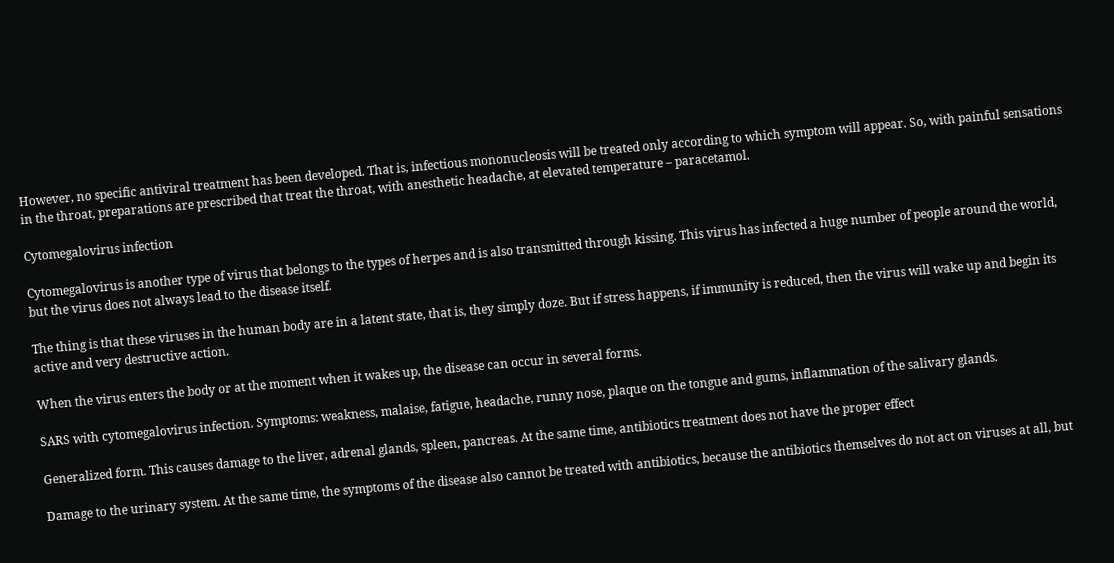However, no specific antiviral treatment has been developed. That is, infectious mononucleosis will be treated only according to which symptom will appear. So, with painful sensations in the throat, preparations are prescribed that treat the throat, with anesthetic headache, at elevated temperature – paracetamol.

Cytomegalovirus infection

Cytomegalovirus is another type of virus that belongs to the types of herpes and is also transmitted through kissing. This virus has infected a huge number of people around the world, but the virus does not always lead to the disease itself.

The thing is that these viruses in the human body are in a latent state, that is, they simply doze. But if stress happens, if immunity is reduced, then the virus will wake up and begin its active and very destructive action.

When the virus enters the body or at the moment when it wakes up, the disease can occur in several forms.

SARS with cytomegalovirus infection. Symptoms: weakness, malaise, fatigue, headache, runny nose, plaque on the tongue and gums, inflammation of the salivary glands.

Generalized form. This causes damage to the liver, adrenal glands, spleen, pancreas. At the same time, antibiotics treatment does not have the proper effect

Damage to the urinary system. At the same time, the symptoms of the disease also cannot be treated with antibiotics, because the antibiotics themselves do not act on viruses at all, but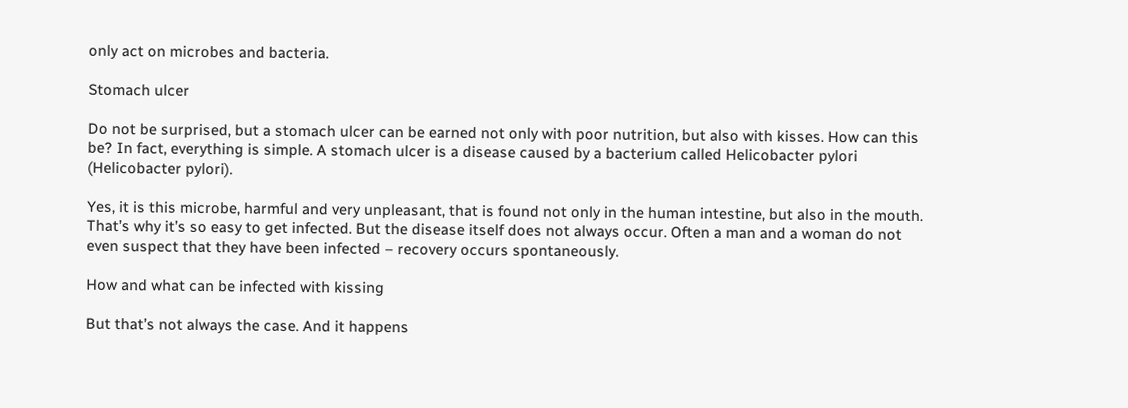only act on microbes and bacteria.

Stomach ulcer

Do not be surprised, but a stomach ulcer can be earned not only with poor nutrition, but also with kisses. How can this be? In fact, everything is simple. A stomach ulcer is a disease caused by a bacterium called Helicobacter pylori (Helicobacter pylori).

Yes, it is this microbe, harmful and very unpleasant, that is found not only in the human intestine, but also in the mouth. That’s why it’s so easy to get infected. But the disease itself does not always occur. Often a man and a woman do not even suspect that they have been infected – recovery occurs spontaneously.

How and what can be infected with kissing

But that’s not always the case. And it happens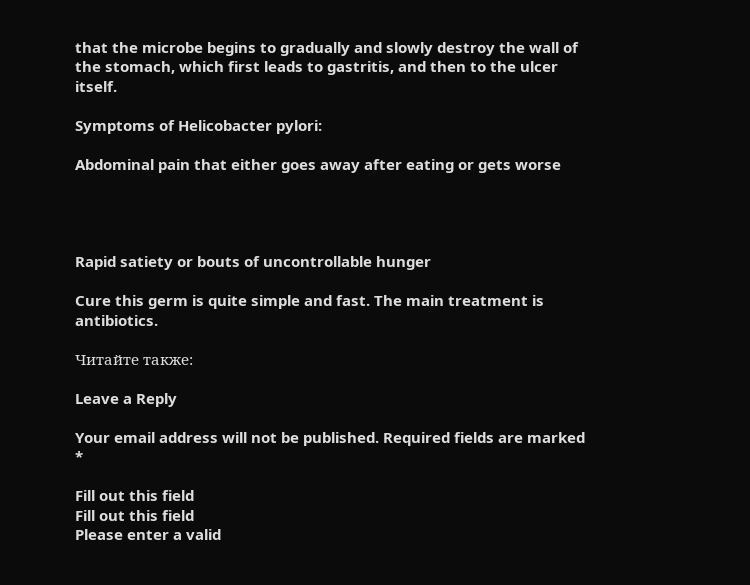that the microbe begins to gradually and slowly destroy the wall of the stomach, which first leads to gastritis, and then to the ulcer itself.

Symptoms of Helicobacter pylori:

Abdominal pain that either goes away after eating or gets worse




Rapid satiety or bouts of uncontrollable hunger

Cure this germ is quite simple and fast. The main treatment is antibiotics.

Читайте также:

Leave a Reply

Your email address will not be published. Required fields are marked *

Fill out this field
Fill out this field
Please enter a valid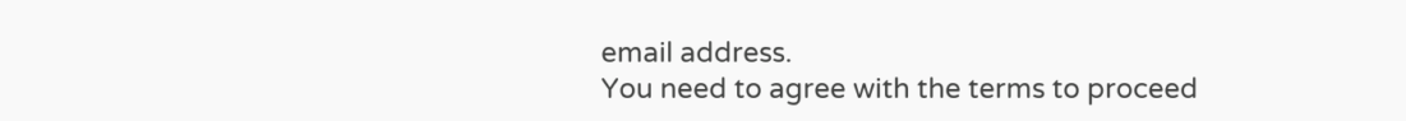email address.
You need to agree with the terms to proceed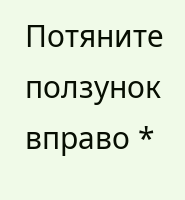Потяните ползунок вправо *